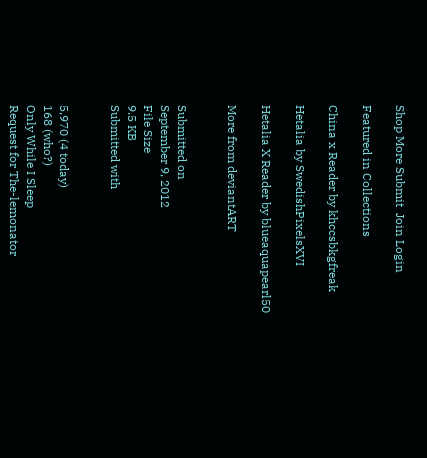Shop More Submit  Join Login

Featured in Collections

China x Reader by khccsbkgfreak

Hetalia by SwedishPixelsXVI

Hetalia X Reader by blueaquapearl50

More from deviantART


Submitted on
September 9, 2012
File Size
9.5 KB
Submitted with


5,970 (4 today)
168 (who?)
Only While I Sleep
Request for The-lemonator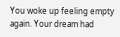You woke up feeling empty again. Your dream had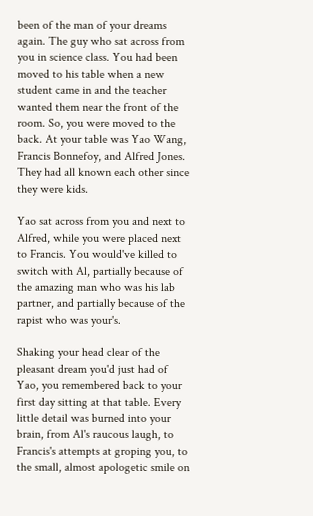been of the man of your dreams again. The guy who sat across from you in science class. You had been moved to his table when a new student came in and the teacher wanted them near the front of the room. So, you were moved to the back. At your table was Yao Wang, Francis Bonnefoy, and Alfred Jones. They had all known each other since they were kids.

Yao sat across from you and next to Alfred, while you were placed next to Francis. You would've killed to switch with Al, partially because of the amazing man who was his lab partner, and partially because of the rapist who was your's.

Shaking your head clear of the pleasant dream you'd just had of Yao, you remembered back to your first day sitting at that table. Every little detail was burned into your brain, from Al's raucous laugh, to Francis's attempts at groping you, to the small, almost apologetic smile on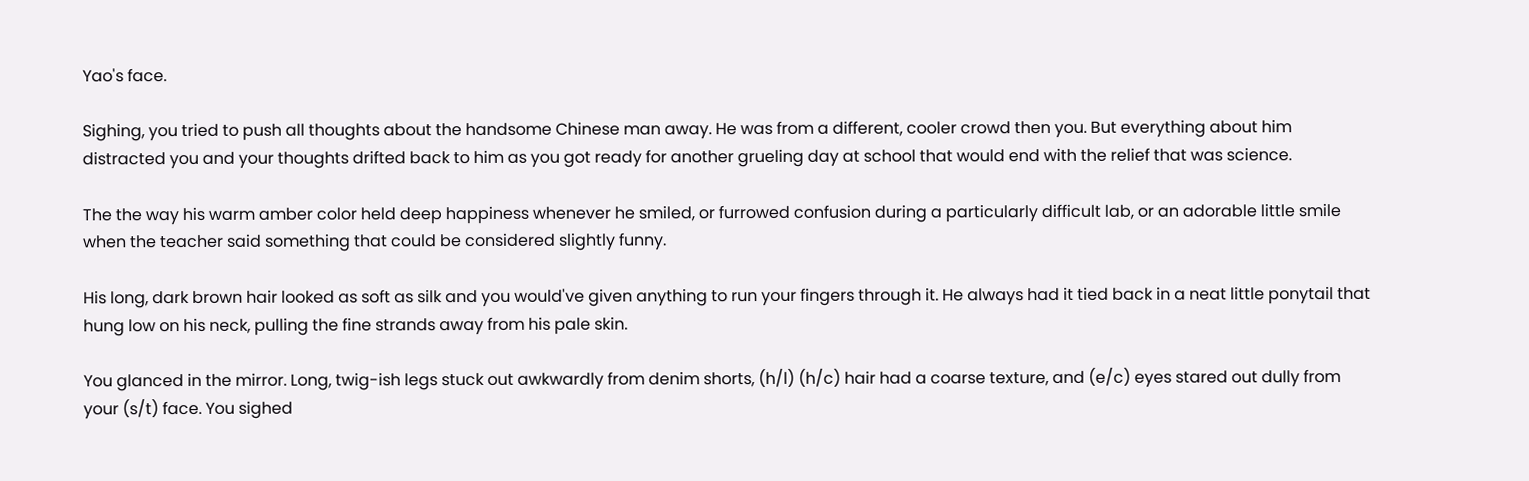Yao's face.

Sighing, you tried to push all thoughts about the handsome Chinese man away. He was from a different, cooler crowd then you. But everything about him distracted you and your thoughts drifted back to him as you got ready for another grueling day at school that would end with the relief that was science.

The the way his warm amber color held deep happiness whenever he smiled, or furrowed confusion during a particularly difficult lab, or an adorable little smile when the teacher said something that could be considered slightly funny.

His long, dark brown hair looked as soft as silk and you would've given anything to run your fingers through it. He always had it tied back in a neat little ponytail that hung low on his neck, pulling the fine strands away from his pale skin.

You glanced in the mirror. Long, twig-ish legs stuck out awkwardly from denim shorts, (h/l) (h/c) hair had a coarse texture, and (e/c) eyes stared out dully from your (s/t) face. You sighed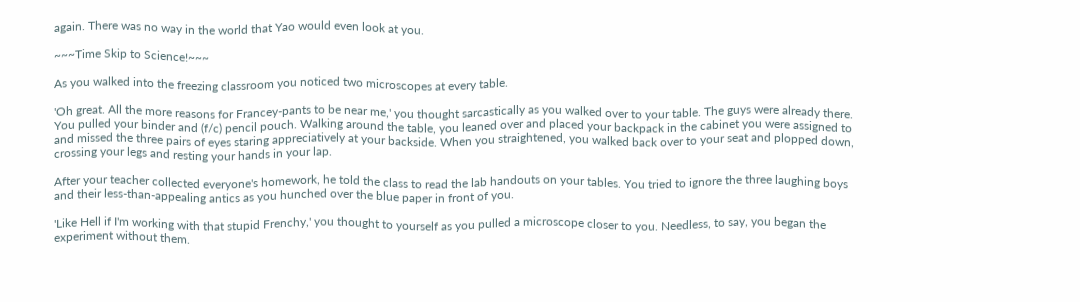again. There was no way in the world that Yao would even look at you.

~~~Time Skip to Science!~~~

As you walked into the freezing classroom you noticed two microscopes at every table.

'Oh great. All the more reasons for Francey-pants to be near me,' you thought sarcastically as you walked over to your table. The guys were already there. You pulled your binder and (f/c) pencil pouch. Walking around the table, you leaned over and placed your backpack in the cabinet you were assigned to and missed the three pairs of eyes staring appreciatively at your backside. When you straightened, you walked back over to your seat and plopped down, crossing your legs and resting your hands in your lap.

After your teacher collected everyone's homework, he told the class to read the lab handouts on your tables. You tried to ignore the three laughing boys and their less-than-appealing antics as you hunched over the blue paper in front of you.

'Like Hell if I'm working with that stupid Frenchy,' you thought to yourself as you pulled a microscope closer to you. Needless, to say, you began the experiment without them.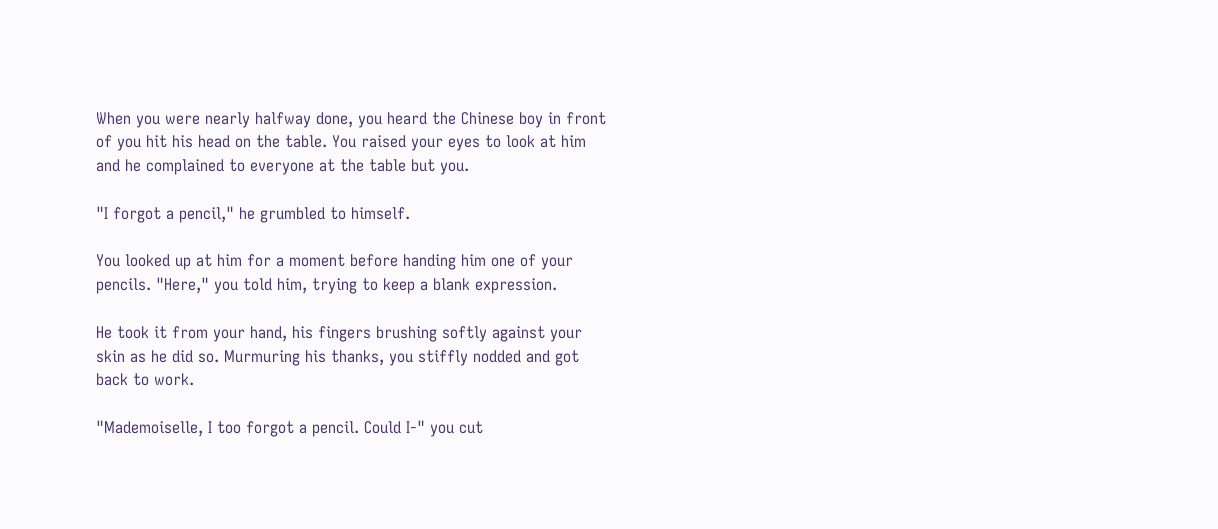When you were nearly halfway done, you heard the Chinese boy in front of you hit his head on the table. You raised your eyes to look at him and he complained to everyone at the table but you.

"I forgot a pencil," he grumbled to himself.

You looked up at him for a moment before handing him one of your pencils. "Here," you told him, trying to keep a blank expression.

He took it from your hand, his fingers brushing softly against your skin as he did so. Murmuring his thanks, you stiffly nodded and got back to work.

"Mademoiselle, I too forgot a pencil. Could I-" you cut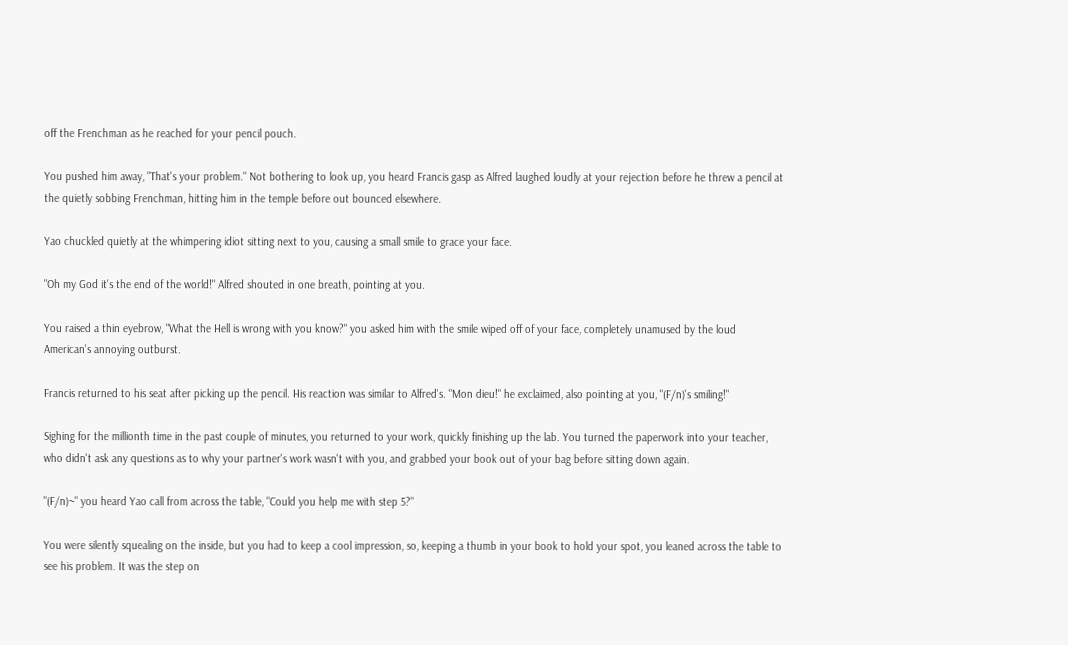off the Frenchman as he reached for your pencil pouch.

You pushed him away, "That's your problem." Not bothering to look up, you heard Francis gasp as Alfred laughed loudly at your rejection before he threw a pencil at the quietly sobbing Frenchman, hitting him in the temple before out bounced elsewhere.

Yao chuckled quietly at the whimpering idiot sitting next to you, causing a small smile to grace your face.

"Oh my God it's the end of the world!" Alfred shouted in one breath, pointing at you.

You raised a thin eyebrow, "What the Hell is wrong with you know?" you asked him with the smile wiped off of your face, completely unamused by the loud American's annoying outburst.

Francis returned to his seat after picking up the pencil. His reaction was similar to Alfred's. "Mon dieu!" he exclaimed, also pointing at you, "(F/n)'s smiling!"

Sighing for the millionth time in the past couple of minutes, you returned to your work, quickly finishing up the lab. You turned the paperwork into your teacher, who didn't ask any questions as to why your partner's work wasn't with you, and grabbed your book out of your bag before sitting down again.

"(F/n)~" you heard Yao call from across the table, "Could you help me with step 5?"

You were silently squealing on the inside, but you had to keep a cool impression, so, keeping a thumb in your book to hold your spot, you leaned across the table to see his problem. It was the step on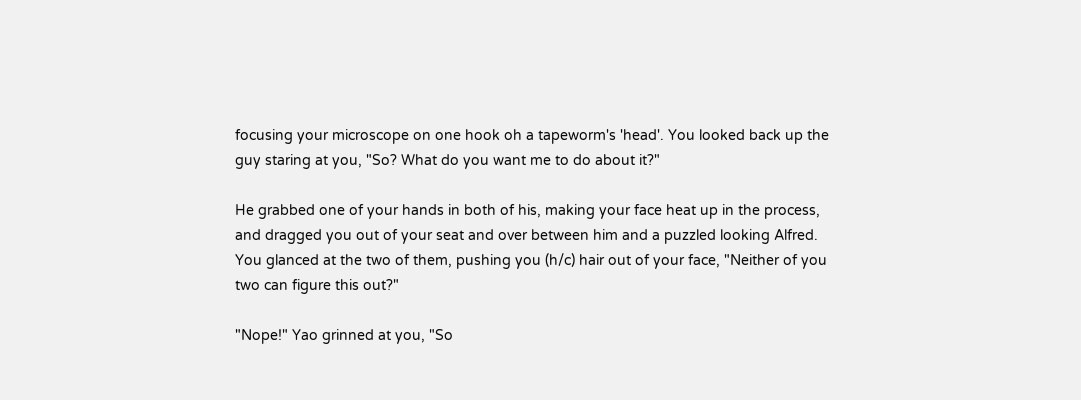focusing your microscope on one hook oh a tapeworm's 'head'. You looked back up the guy staring at you, "So? What do you want me to do about it?"

He grabbed one of your hands in both of his, making your face heat up in the process, and dragged you out of your seat and over between him and a puzzled looking Alfred. You glanced at the two of them, pushing you (h/c) hair out of your face, "Neither of you two can figure this out?"

"Nope!" Yao grinned at you, "So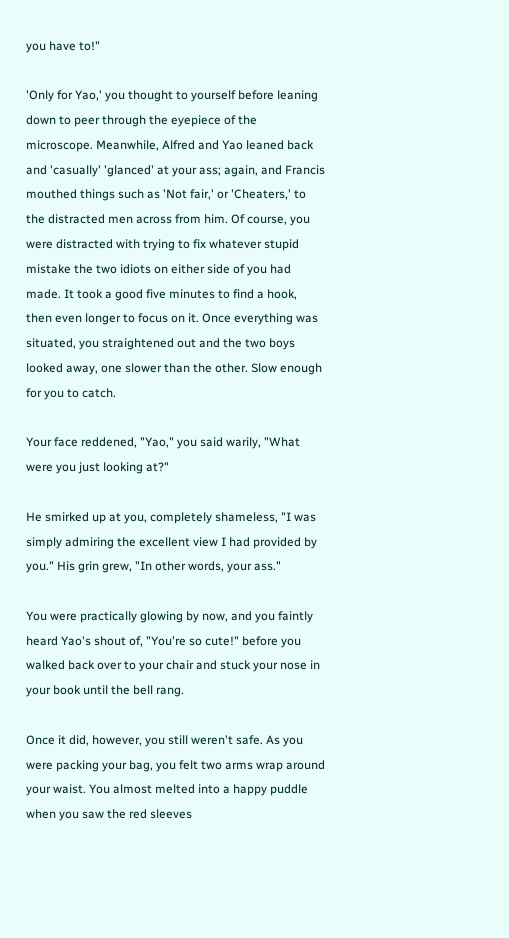you have to!"

'Only for Yao,' you thought to yourself before leaning down to peer through the eyepiece of the microscope. Meanwhile, Alfred and Yao leaned back and 'casually' 'glanced' at your ass; again, and Francis mouthed things such as 'Not fair,' or 'Cheaters,' to the distracted men across from him. Of course, you were distracted with trying to fix whatever stupid mistake the two idiots on either side of you had made. It took a good five minutes to find a hook, then even longer to focus on it. Once everything was situated, you straightened out and the two boys looked away, one slower than the other. Slow enough for you to catch.

Your face reddened, "Yao," you said warily, "What were you just looking at?"

He smirked up at you, completely shameless, "I was simply admiring the excellent view I had provided by you." His grin grew, "In other words, your ass."

You were practically glowing by now, and you faintly heard Yao's shout of, "You're so cute!" before you walked back over to your chair and stuck your nose in your book until the bell rang.

Once it did, however, you still weren't safe. As you were packing your bag, you felt two arms wrap around your waist. You almost melted into a happy puddle when you saw the red sleeves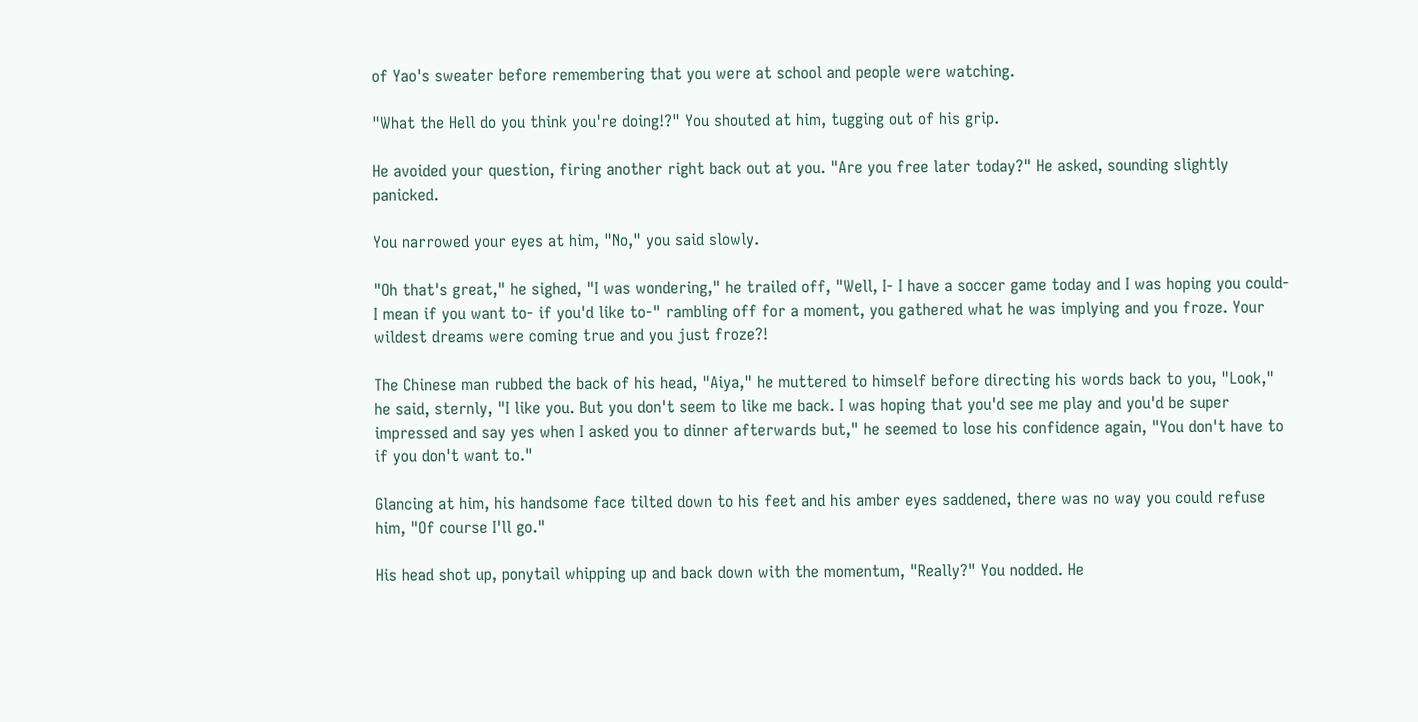of Yao's sweater before remembering that you were at school and people were watching.

"What the Hell do you think you're doing!?" You shouted at him, tugging out of his grip.

He avoided your question, firing another right back out at you. "Are you free later today?" He asked, sounding slightly panicked.

You narrowed your eyes at him, "No," you said slowly.

"Oh that's great," he sighed, "I was wondering," he trailed off, "Well, I- I have a soccer game today and I was hoping you could- I mean if you want to- if you'd like to-" rambling off for a moment, you gathered what he was implying and you froze. Your wildest dreams were coming true and you just froze?!

The Chinese man rubbed the back of his head, "Aiya," he muttered to himself before directing his words back to you, "Look," he said, sternly, "I like you. But you don't seem to like me back. I was hoping that you'd see me play and you'd be super impressed and say yes when I asked you to dinner afterwards but," he seemed to lose his confidence again, "You don't have to if you don't want to."

Glancing at him, his handsome face tilted down to his feet and his amber eyes saddened, there was no way you could refuse him, "Of course I'll go."

His head shot up, ponytail whipping up and back down with the momentum, "Really?" You nodded. He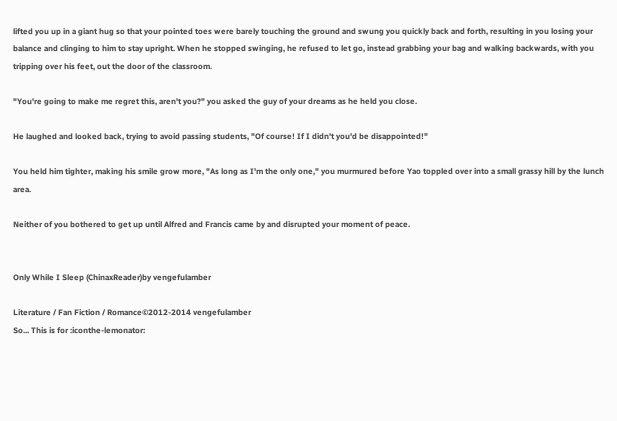lifted you up in a giant hug so that your pointed toes were barely touching the ground and swung you quickly back and forth, resulting in you losing your balance and clinging to him to stay upright. When he stopped swinging, he refused to let go, instead grabbing your bag and walking backwards, with you tripping over his feet, out the door of the classroom.

"You're going to make me regret this, aren't you?" you asked the guy of your dreams as he held you close.

He laughed and looked back, trying to avoid passing students, "Of course! If I didn't you'd be disappointed!"

You held him tighter, making his smile grow more, "As long as I'm the only one," you murmured before Yao toppled over into a small grassy hill by the lunch area.

Neither of you bothered to get up until Alfred and Francis came by and disrupted your moment of peace.


Only While I Sleep (ChinaxReader)by vengefulamber

Literature / Fan Fiction / Romance©2012-2014 vengefulamber
So... This is for :iconthe-lemonator: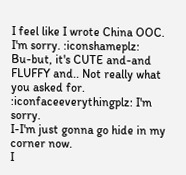I feel like I wrote China OOC. I'm sorry. :iconshameplz:
Bu-but, it's CUTE and-and FLUFFY and.. Not really what you asked for. :iconfaceeverythingplz: I'm sorry.
I-I'm just gonna go hide in my corner now.
I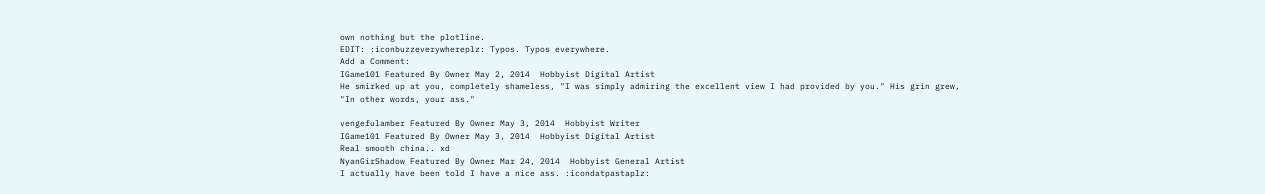own nothing but the plotline.
EDIT: :iconbuzzeverywhereplz: Typos. Typos everywhere.
Add a Comment:
IGame101 Featured By Owner May 2, 2014  Hobbyist Digital Artist
He smirked up at you, completely shameless, "I was simply admiring the excellent view I had provided by you." His grin grew, "In other words, your ass."

vengefulamber Featured By Owner May 3, 2014  Hobbyist Writer
IGame101 Featured By Owner May 3, 2014  Hobbyist Digital Artist
Real smooth china.. xd
NyanGirShadow Featured By Owner Mar 24, 2014  Hobbyist General Artist
I actually have been told I have a nice ass. :icondatpastaplz: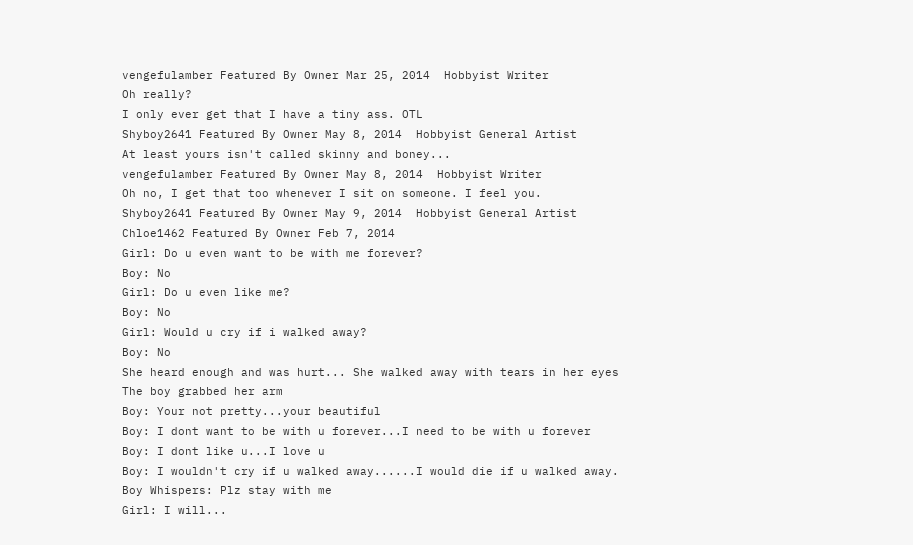vengefulamber Featured By Owner Mar 25, 2014  Hobbyist Writer
Oh really?
I only ever get that I have a tiny ass. OTL
Shyboy2641 Featured By Owner May 8, 2014  Hobbyist General Artist
At least yours isn't called skinny and boney...
vengefulamber Featured By Owner May 8, 2014  Hobbyist Writer
Oh no, I get that too whenever I sit on someone. I feel you.
Shyboy2641 Featured By Owner May 9, 2014  Hobbyist General Artist
Chloe1462 Featured By Owner Feb 7, 2014
Girl: Do u even want to be with me forever?
Boy: No
Girl: Do u even like me?
Boy: No
Girl: Would u cry if i walked away?
Boy: No
She heard enough and was hurt... She walked away with tears in her eyes
The boy grabbed her arm
Boy: Your not pretty...your beautiful
Boy: I dont want to be with u forever...I need to be with u forever
Boy: I dont like u...I love u
Boy: I wouldn't cry if u walked away......I would die if u walked away.
Boy Whispers: Plz stay with me
Girl: I will...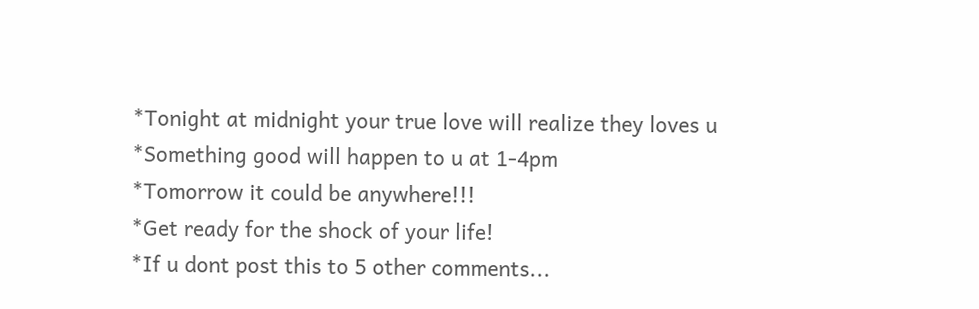*Tonight at midnight your true love will realize they loves u
*Something good will happen to u at 1-4pm
*Tomorrow it could be anywhere!!!
*Get ready for the shock of your life!
*If u dont post this to 5 other comments...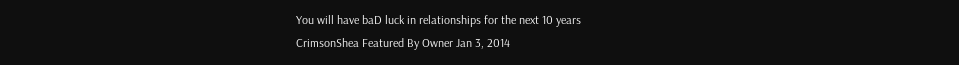You will have baD luck in relationships for the next 10 years
CrimsonShea Featured By Owner Jan 3, 2014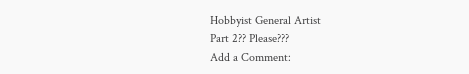Hobbyist General Artist
Part 2?? Please???
Add a Comment: